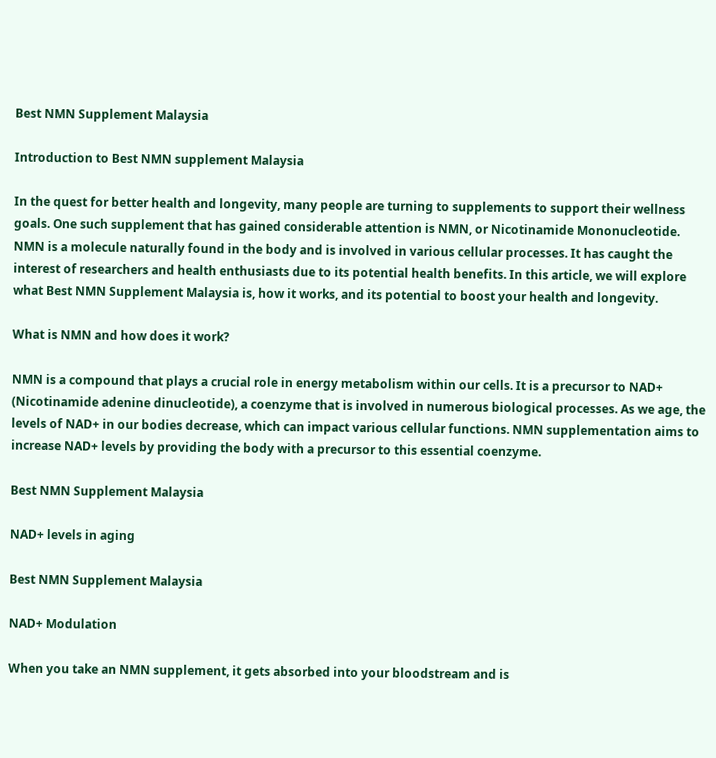Best NMN Supplement Malaysia

Introduction to Best NMN supplement Malaysia

In the quest for better health and longevity, many people are turning to supplements to support their wellness goals. One such supplement that has gained considerable attention is NMN, or Nicotinamide Mononucleotide. NMN is a molecule naturally found in the body and is involved in various cellular processes. It has caught the interest of researchers and health enthusiasts due to its potential health benefits. In this article, we will explore what Best NMN Supplement Malaysia is, how it works, and its potential to boost your health and longevity.

What is NMN and how does it work?

NMN is a compound that plays a crucial role in energy metabolism within our cells. It is a precursor to NAD+ (Nicotinamide adenine dinucleotide), a coenzyme that is involved in numerous biological processes. As we age, the levels of NAD+ in our bodies decrease, which can impact various cellular functions. NMN supplementation aims to increase NAD+ levels by providing the body with a precursor to this essential coenzyme.

Best NMN Supplement Malaysia

NAD+ levels in aging

Best NMN Supplement Malaysia

NAD+ Modulation

When you take an NMN supplement, it gets absorbed into your bloodstream and is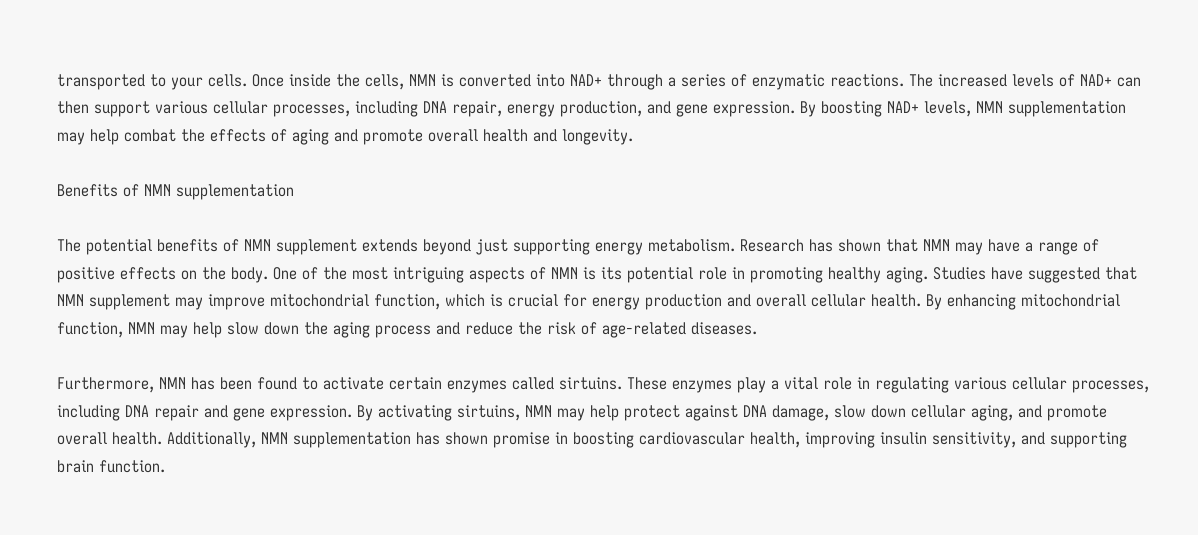transported to your cells. Once inside the cells, NMN is converted into NAD+ through a series of enzymatic reactions. The increased levels of NAD+ can then support various cellular processes, including DNA repair, energy production, and gene expression. By boosting NAD+ levels, NMN supplementation may help combat the effects of aging and promote overall health and longevity.

Benefits of NMN supplementation

The potential benefits of NMN supplement extends beyond just supporting energy metabolism. Research has shown that NMN may have a range of positive effects on the body. One of the most intriguing aspects of NMN is its potential role in promoting healthy aging. Studies have suggested that NMN supplement may improve mitochondrial function, which is crucial for energy production and overall cellular health. By enhancing mitochondrial function, NMN may help slow down the aging process and reduce the risk of age-related diseases.

Furthermore, NMN has been found to activate certain enzymes called sirtuins. These enzymes play a vital role in regulating various cellular processes, including DNA repair and gene expression. By activating sirtuins, NMN may help protect against DNA damage, slow down cellular aging, and promote overall health. Additionally, NMN supplementation has shown promise in boosting cardiovascular health, improving insulin sensitivity, and supporting brain function.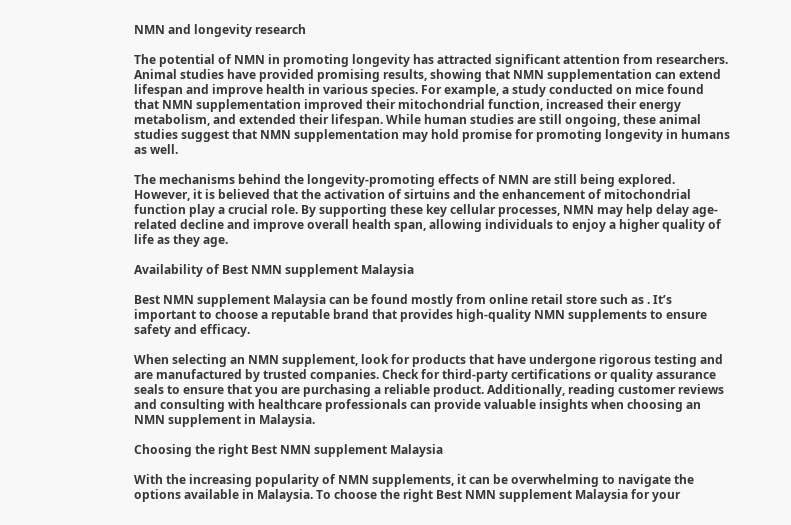NMN and longevity research

The potential of NMN in promoting longevity has attracted significant attention from researchers. Animal studies have provided promising results, showing that NMN supplementation can extend lifespan and improve health in various species. For example, a study conducted on mice found that NMN supplementation improved their mitochondrial function, increased their energy metabolism, and extended their lifespan. While human studies are still ongoing, these animal studies suggest that NMN supplementation may hold promise for promoting longevity in humans as well.

The mechanisms behind the longevity-promoting effects of NMN are still being explored. However, it is believed that the activation of sirtuins and the enhancement of mitochondrial function play a crucial role. By supporting these key cellular processes, NMN may help delay age-related decline and improve overall health span, allowing individuals to enjoy a higher quality of life as they age.

Availability of Best NMN supplement Malaysia

Best NMN supplement Malaysia can be found mostly from online retail store such as . It’s important to choose a reputable brand that provides high-quality NMN supplements to ensure safety and efficacy.

When selecting an NMN supplement, look for products that have undergone rigorous testing and are manufactured by trusted companies. Check for third-party certifications or quality assurance seals to ensure that you are purchasing a reliable product. Additionally, reading customer reviews and consulting with healthcare professionals can provide valuable insights when choosing an NMN supplement in Malaysia.

Choosing the right Best NMN supplement Malaysia

With the increasing popularity of NMN supplements, it can be overwhelming to navigate the options available in Malaysia. To choose the right Best NMN supplement Malaysia for your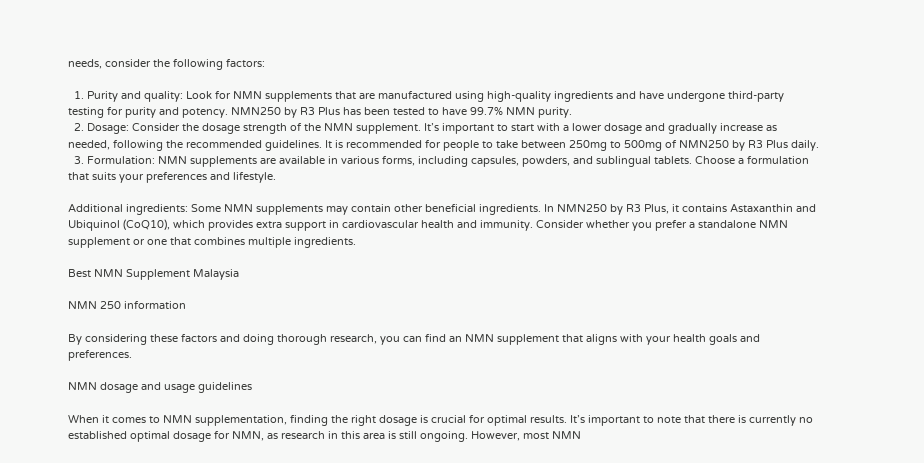needs, consider the following factors:

  1. Purity and quality: Look for NMN supplements that are manufactured using high-quality ingredients and have undergone third-party testing for purity and potency. NMN250 by R3 Plus has been tested to have 99.7% NMN purity.
  2. Dosage: Consider the dosage strength of the NMN supplement. It’s important to start with a lower dosage and gradually increase as needed, following the recommended guidelines. It is recommended for people to take between 250mg to 500mg of NMN250 by R3 Plus daily.
  3. Formulation: NMN supplements are available in various forms, including capsules, powders, and sublingual tablets. Choose a formulation that suits your preferences and lifestyle.

Additional ingredients: Some NMN supplements may contain other beneficial ingredients. In NMN250 by R3 Plus, it contains Astaxanthin and Ubiquinol (CoQ10), which provides extra support in cardiovascular health and immunity. Consider whether you prefer a standalone NMN supplement or one that combines multiple ingredients.

Best NMN Supplement Malaysia

NMN 250 information

By considering these factors and doing thorough research, you can find an NMN supplement that aligns with your health goals and preferences.

NMN dosage and usage guidelines

When it comes to NMN supplementation, finding the right dosage is crucial for optimal results. It’s important to note that there is currently no established optimal dosage for NMN, as research in this area is still ongoing. However, most NMN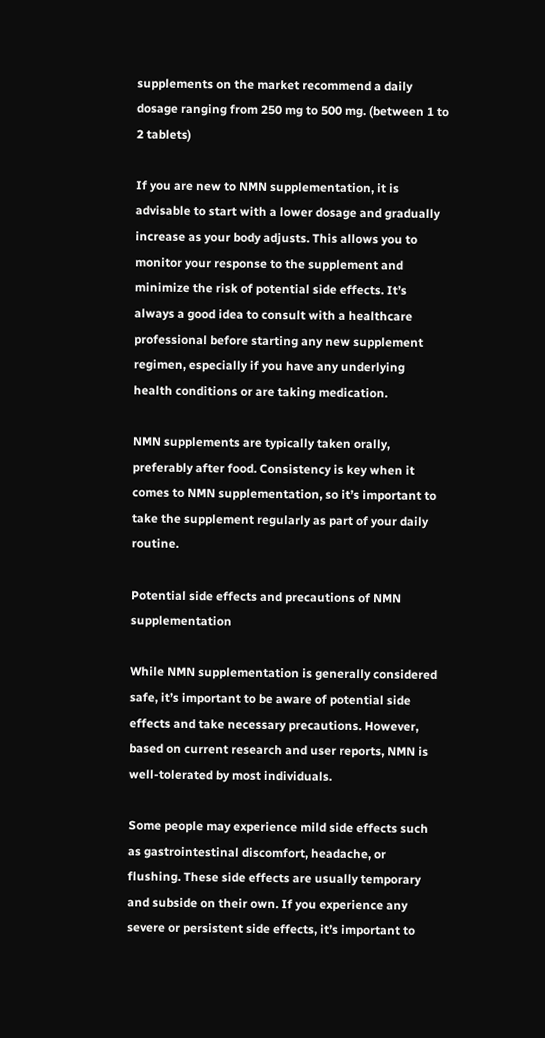supplements on the market recommend a daily dosage ranging from 250 mg to 500 mg. (between 1 to 2 tablets)

If you are new to NMN supplementation, it is advisable to start with a lower dosage and gradually increase as your body adjusts. This allows you to monitor your response to the supplement and minimize the risk of potential side effects. It’s always a good idea to consult with a healthcare professional before starting any new supplement regimen, especially if you have any underlying health conditions or are taking medication.

NMN supplements are typically taken orally, preferably after food. Consistency is key when it comes to NMN supplementation, so it’s important to take the supplement regularly as part of your daily routine.

Potential side effects and precautions of NMN supplementation

While NMN supplementation is generally considered safe, it’s important to be aware of potential side effects and take necessary precautions. However, based on current research and user reports, NMN is well-tolerated by most individuals.

Some people may experience mild side effects such as gastrointestinal discomfort, headache, or flushing. These side effects are usually temporary and subside on their own. If you experience any severe or persistent side effects, it’s important to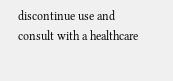discontinue use and consult with a healthcare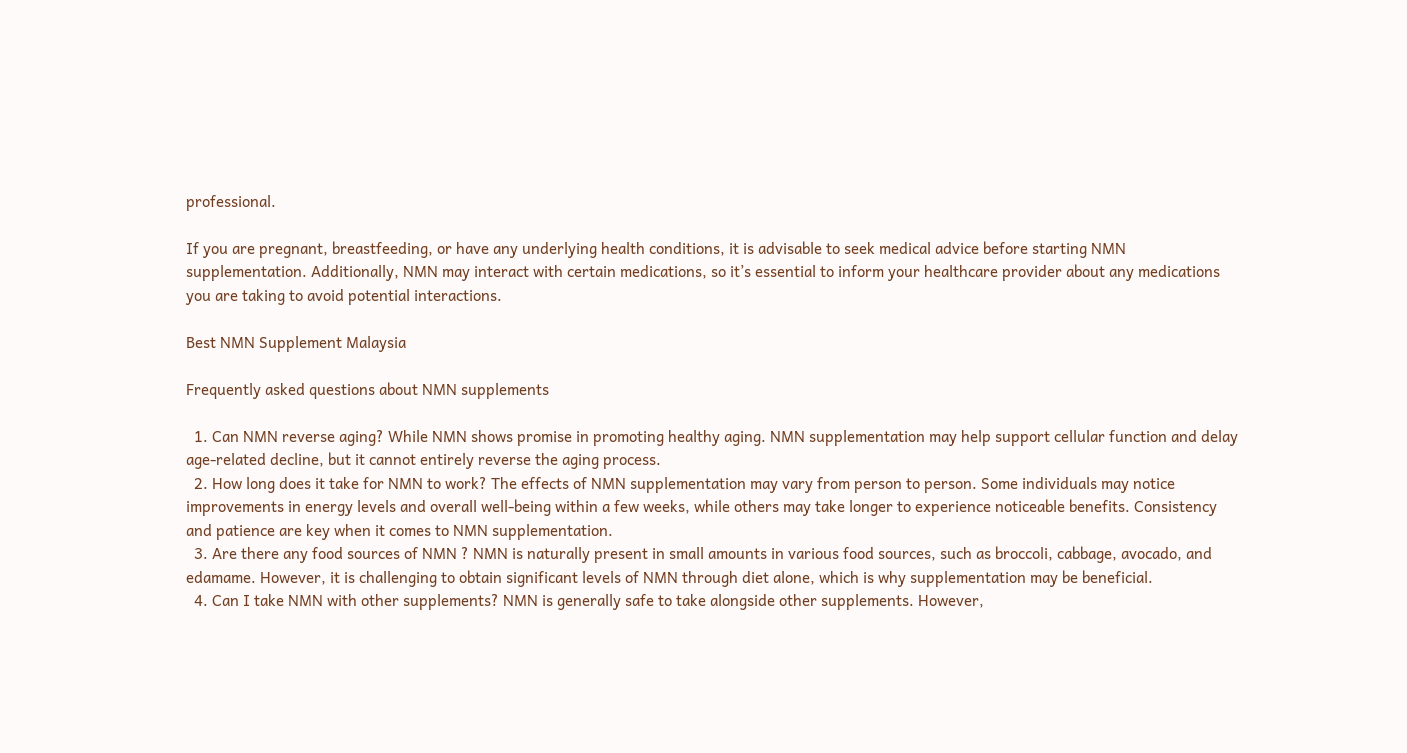professional.

If you are pregnant, breastfeeding, or have any underlying health conditions, it is advisable to seek medical advice before starting NMN supplementation. Additionally, NMN may interact with certain medications, so it’s essential to inform your healthcare provider about any medications you are taking to avoid potential interactions.

Best NMN Supplement Malaysia

Frequently asked questions about NMN supplements

  1. Can NMN reverse aging? While NMN shows promise in promoting healthy aging. NMN supplementation may help support cellular function and delay age-related decline, but it cannot entirely reverse the aging process.
  2. How long does it take for NMN to work? The effects of NMN supplementation may vary from person to person. Some individuals may notice improvements in energy levels and overall well-being within a few weeks, while others may take longer to experience noticeable benefits. Consistency and patience are key when it comes to NMN supplementation.
  3. Are there any food sources of NMN ? NMN is naturally present in small amounts in various food sources, such as broccoli, cabbage, avocado, and edamame. However, it is challenging to obtain significant levels of NMN through diet alone, which is why supplementation may be beneficial.
  4. Can I take NMN with other supplements? NMN is generally safe to take alongside other supplements. However,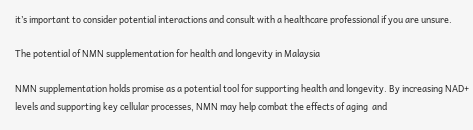it’s important to consider potential interactions and consult with a healthcare professional if you are unsure.

The potential of NMN supplementation for health and longevity in Malaysia

NMN supplementation holds promise as a potential tool for supporting health and longevity. By increasing NAD+ levels and supporting key cellular processes, NMN may help combat the effects of aging  and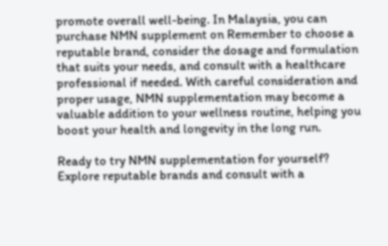promote overall well-being. In Malaysia, you can purchase NMN supplement on Remember to choose a reputable brand, consider the dosage and formulation that suits your needs, and consult with a healthcare professional if needed. With careful consideration and proper usage, NMN supplementation may become a valuable addition to your wellness routine, helping you boost your health and longevity in the long run.

Ready to try NMN supplementation for yourself? Explore reputable brands and consult with a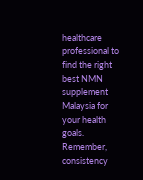healthcare professional to find the right best NMN supplement Malaysia for your health goals. Remember, consistency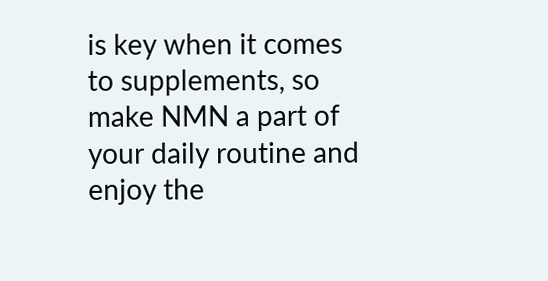is key when it comes to supplements, so make NMN a part of your daily routine and enjoy the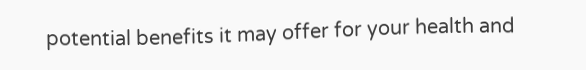potential benefits it may offer for your health and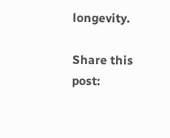longevity.

Share this post: